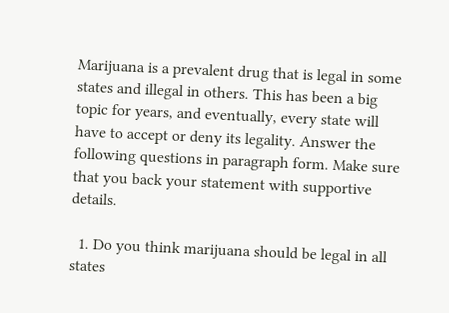Marijuana is a prevalent drug that is legal in some states and illegal in others. This has been a big topic for years, and eventually, every state will have to accept or deny its legality. Answer the following questions in paragraph form. Make sure that you back your statement with supportive details.

  1. Do you think marijuana should be legal in all states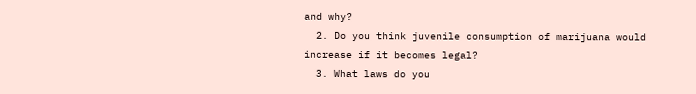and why?
  2. Do you think juvenile consumption of marijuana would increase if it becomes legal?
  3. What laws do you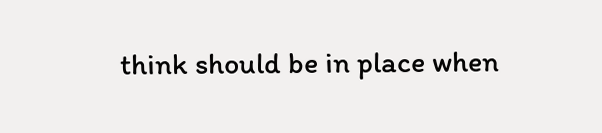think should be in place when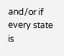and/or if every state is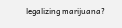legalizing marijuana?